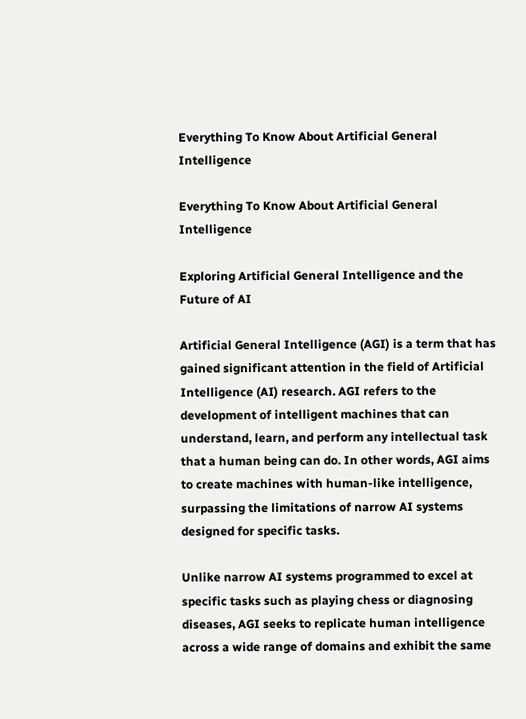Everything To Know About Artificial General Intelligence

Everything To Know About Artificial General Intelligence

Exploring Artificial General Intelligence and the Future of AI

Artificial General Intelligence (AGI) is a term that has gained significant attention in the field of Artificial Intelligence (AI) research. AGI refers to the development of intelligent machines that can understand, learn, and perform any intellectual task that a human being can do. In other words, AGI aims to create machines with human-like intelligence, surpassing the limitations of narrow AI systems designed for specific tasks.

Unlike narrow AI systems programmed to excel at specific tasks such as playing chess or diagnosing diseases, AGI seeks to replicate human intelligence across a wide range of domains and exhibit the same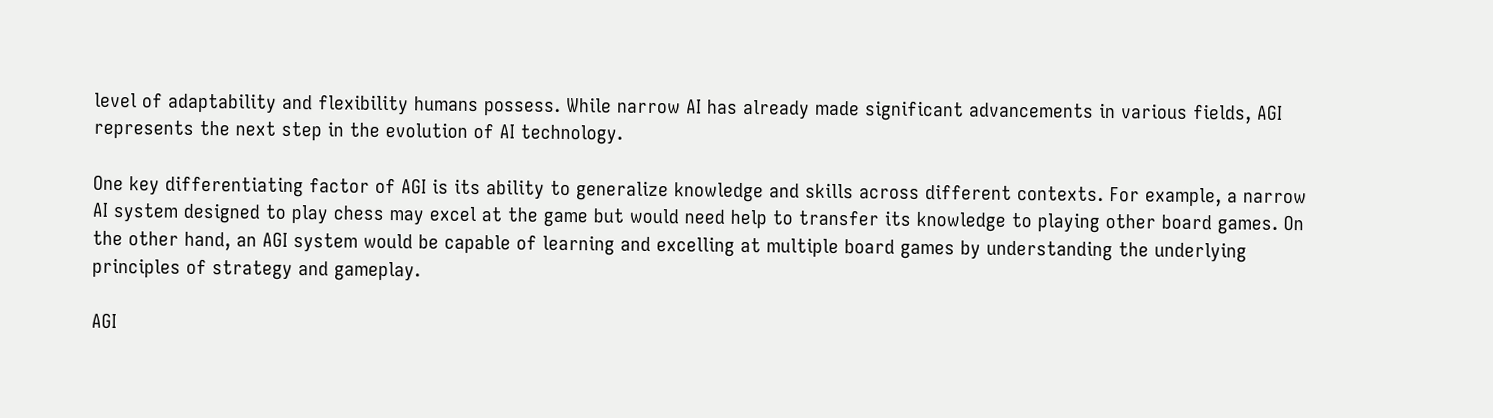level of adaptability and flexibility humans possess. While narrow AI has already made significant advancements in various fields, AGI represents the next step in the evolution of AI technology.

One key differentiating factor of AGI is its ability to generalize knowledge and skills across different contexts. For example, a narrow AI system designed to play chess may excel at the game but would need help to transfer its knowledge to playing other board games. On the other hand, an AGI system would be capable of learning and excelling at multiple board games by understanding the underlying principles of strategy and gameplay.

AGI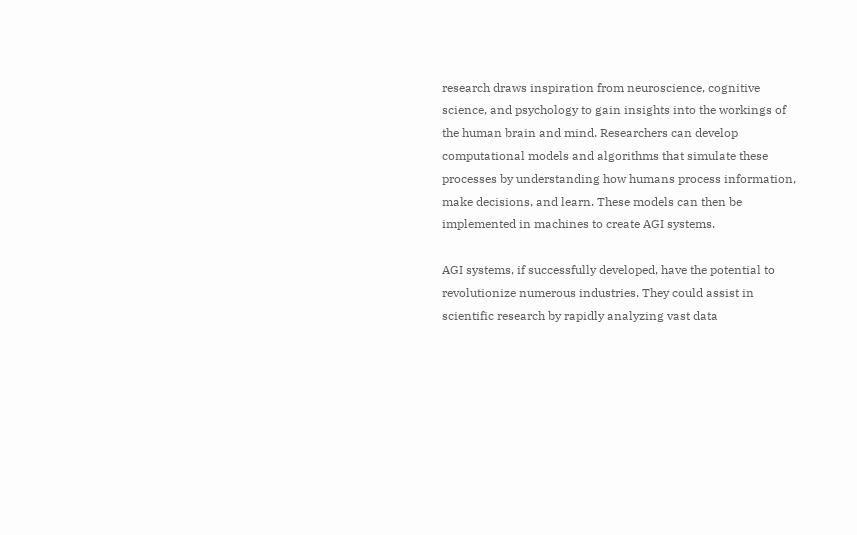research draws inspiration from neuroscience, cognitive science, and psychology to gain insights into the workings of the human brain and mind. Researchers can develop computational models and algorithms that simulate these processes by understanding how humans process information, make decisions, and learn. These models can then be implemented in machines to create AGI systems.

AGI systems, if successfully developed, have the potential to revolutionize numerous industries. They could assist in scientific research by rapidly analyzing vast data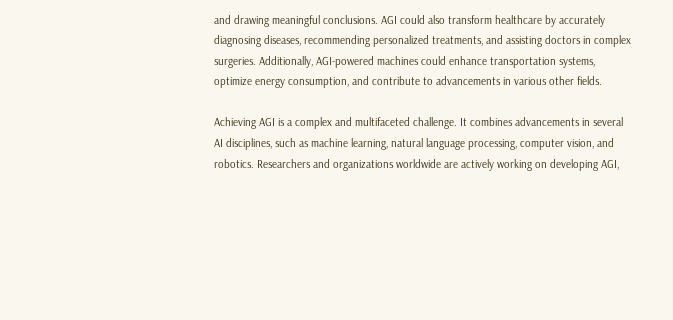and drawing meaningful conclusions. AGI could also transform healthcare by accurately diagnosing diseases, recommending personalized treatments, and assisting doctors in complex surgeries. Additionally, AGI-powered machines could enhance transportation systems, optimize energy consumption, and contribute to advancements in various other fields.

Achieving AGI is a complex and multifaceted challenge. It combines advancements in several AI disciplines, such as machine learning, natural language processing, computer vision, and robotics. Researchers and organizations worldwide are actively working on developing AGI,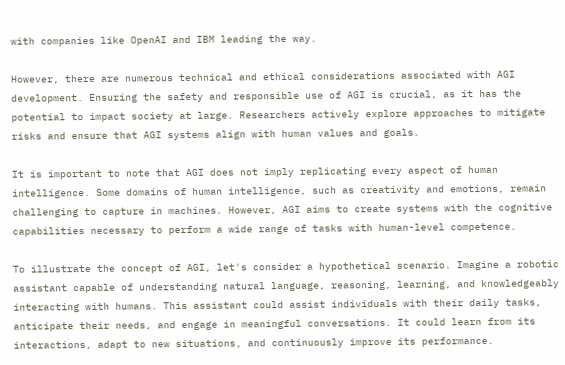with companies like OpenAI and IBM leading the way.

However, there are numerous technical and ethical considerations associated with AGI development. Ensuring the safety and responsible use of AGI is crucial, as it has the potential to impact society at large. Researchers actively explore approaches to mitigate risks and ensure that AGI systems align with human values and goals.

It is important to note that AGI does not imply replicating every aspect of human intelligence. Some domains of human intelligence, such as creativity and emotions, remain challenging to capture in machines. However, AGI aims to create systems with the cognitive capabilities necessary to perform a wide range of tasks with human-level competence.

To illustrate the concept of AGI, let's consider a hypothetical scenario. Imagine a robotic assistant capable of understanding natural language, reasoning, learning, and knowledgeably interacting with humans. This assistant could assist individuals with their daily tasks, anticipate their needs, and engage in meaningful conversations. It could learn from its interactions, adapt to new situations, and continuously improve its performance.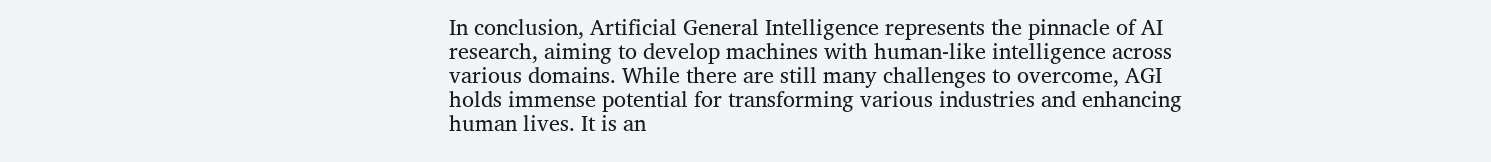In conclusion, Artificial General Intelligence represents the pinnacle of AI research, aiming to develop machines with human-like intelligence across various domains. While there are still many challenges to overcome, AGI holds immense potential for transforming various industries and enhancing human lives. It is an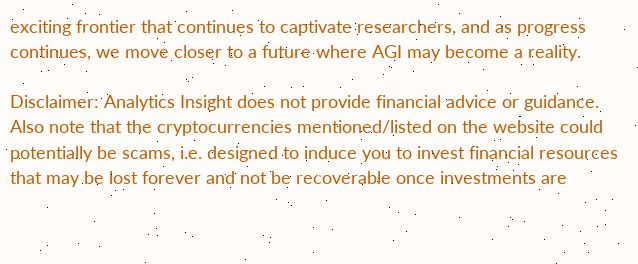exciting frontier that continues to captivate researchers, and as progress continues, we move closer to a future where AGI may become a reality.

Disclaimer: Analytics Insight does not provide financial advice or guidance. Also note that the cryptocurrencies mentioned/listed on the website could potentially be scams, i.e. designed to induce you to invest financial resources that may be lost forever and not be recoverable once investments are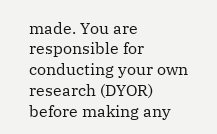made. You are responsible for conducting your own research (DYOR) before making any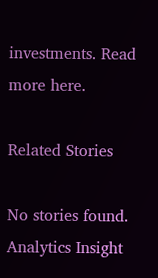investments. Read more here.

Related Stories

No stories found.
Analytics Insight